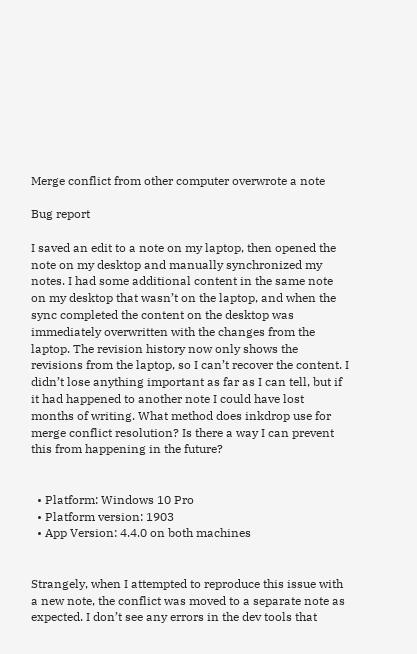Merge conflict from other computer overwrote a note

Bug report

I saved an edit to a note on my laptop, then opened the note on my desktop and manually synchronized my notes. I had some additional content in the same note on my desktop that wasn’t on the laptop, and when the sync completed the content on the desktop was immediately overwritten with the changes from the laptop. The revision history now only shows the revisions from the laptop, so I can’t recover the content. I didn’t lose anything important as far as I can tell, but if it had happened to another note I could have lost months of writing. What method does inkdrop use for merge conflict resolution? Is there a way I can prevent this from happening in the future?


  • Platform: Windows 10 Pro
  • Platform version: 1903
  • App Version: 4.4.0 on both machines


Strangely, when I attempted to reproduce this issue with a new note, the conflict was moved to a separate note as expected. I don’t see any errors in the dev tools that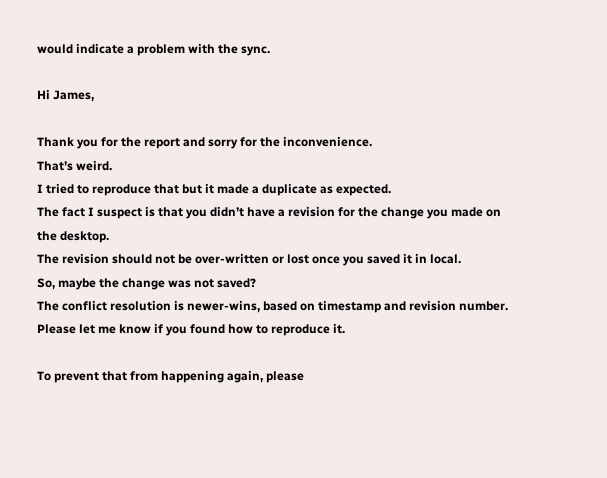would indicate a problem with the sync.

Hi James,

Thank you for the report and sorry for the inconvenience.
That’s weird.
I tried to reproduce that but it made a duplicate as expected.
The fact I suspect is that you didn’t have a revision for the change you made on the desktop.
The revision should not be over-written or lost once you saved it in local.
So, maybe the change was not saved?
The conflict resolution is newer-wins, based on timestamp and revision number.
Please let me know if you found how to reproduce it.

To prevent that from happening again, please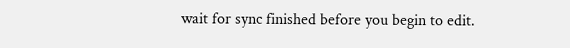wait for sync finished before you begin to edit.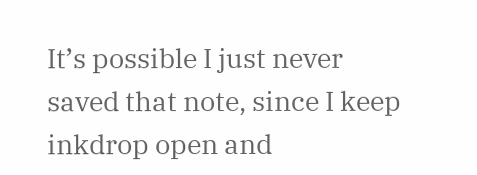It’s possible I just never saved that note, since I keep inkdrop open and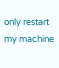only restart my machine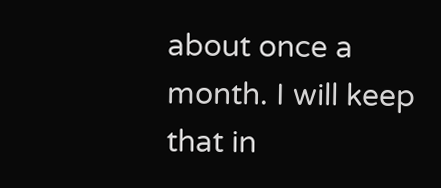about once a month. I will keep that in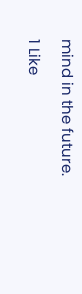mind in the future.

1 Like